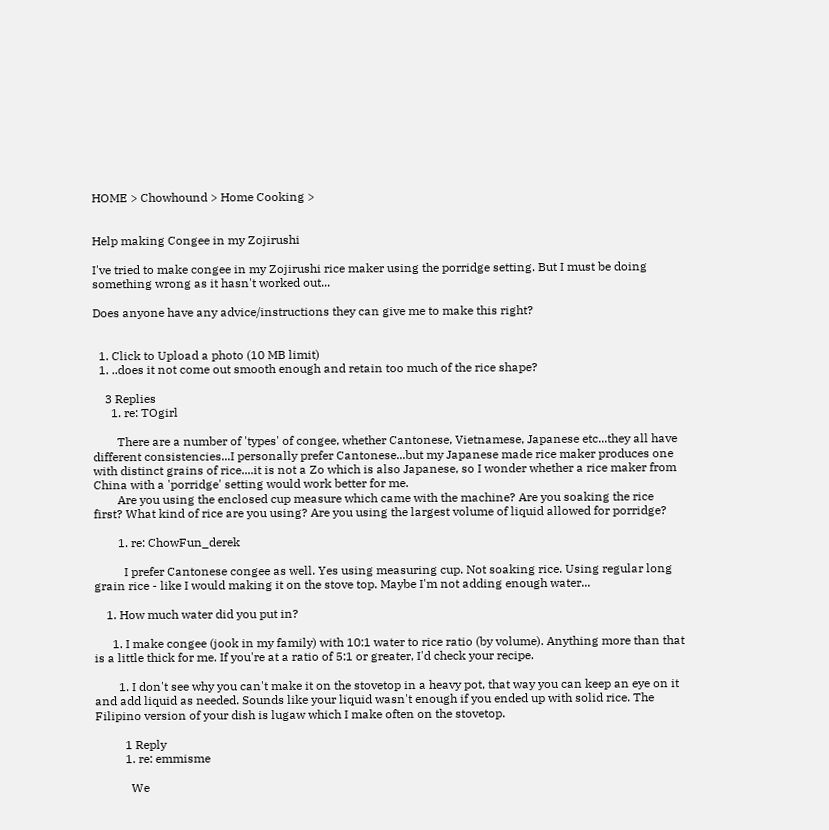HOME > Chowhound > Home Cooking >


Help making Congee in my Zojirushi

I've tried to make congee in my Zojirushi rice maker using the porridge setting. But I must be doing something wrong as it hasn't worked out...

Does anyone have any advice/instructions they can give me to make this right?


  1. Click to Upload a photo (10 MB limit)
  1. ..does it not come out smooth enough and retain too much of the rice shape?

    3 Replies
      1. re: TOgirl

        There are a number of 'types' of congee, whether Cantonese, Vietnamese, Japanese etc...they all have different consistencies...I personally prefer Cantonese...but my Japanese made rice maker produces one with distinct grains of rice....it is not a Zo which is also Japanese, so I wonder whether a rice maker from China with a 'porridge' setting would work better for me.
        Are you using the enclosed cup measure which came with the machine? Are you soaking the rice first? What kind of rice are you using? Are you using the largest volume of liquid allowed for porridge?

        1. re: ChowFun_derek

          I prefer Cantonese congee as well. Yes using measuring cup. Not soaking rice. Using regular long grain rice - like I would making it on the stove top. Maybe I'm not adding enough water...

    1. How much water did you put in?

      1. I make congee (jook in my family) with 10:1 water to rice ratio (by volume). Anything more than that is a little thick for me. If you're at a ratio of 5:1 or greater, I'd check your recipe.

        1. I don't see why you can't make it on the stovetop in a heavy pot, that way you can keep an eye on it and add liquid as needed. Sounds like your liquid wasn't enough if you ended up with solid rice. The Filipino version of your dish is lugaw which I make often on the stovetop.

          1 Reply
          1. re: emmisme

            We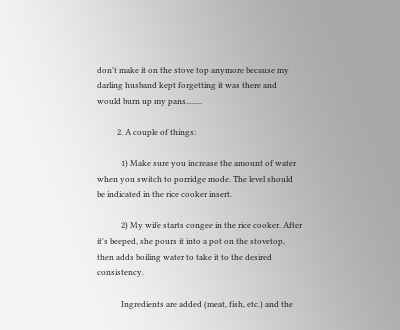don't make it on the stove top anymore because my darling husband kept forgetting it was there and would burn up my pans........

          2. A couple of things:

            1) Make sure you increase the amount of water when you switch to porridge mode. The level should be indicated in the rice cooker insert.

            2) My wife starts congee in the rice cooker. After it's beeped, she pours it into a pot on the stovetop, then adds boiling water to take it to the desired consistency.

            Ingredients are added (meat, fish, etc.) and the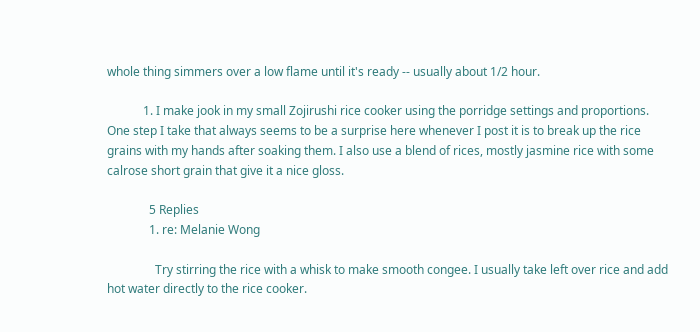whole thing simmers over a low flame until it's ready -- usually about 1/2 hour.

            1. I make jook in my small Zojirushi rice cooker using the porridge settings and proportions. One step I take that always seems to be a surprise here whenever I post it is to break up the rice grains with my hands after soaking them. I also use a blend of rices, mostly jasmine rice with some calrose short grain that give it a nice gloss.

              5 Replies
              1. re: Melanie Wong

                Try stirring the rice with a whisk to make smooth congee. I usually take left over rice and add hot water directly to the rice cooker.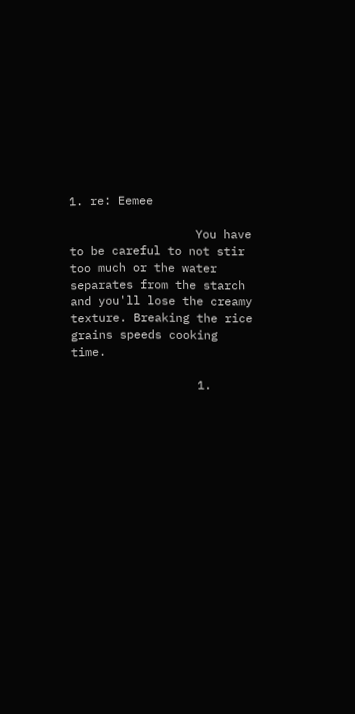1. re: Eemee

                  You have to be careful to not stir too much or the water separates from the starch and you'll lose the creamy texture. Breaking the rice grains speeds cooking time.

                  1.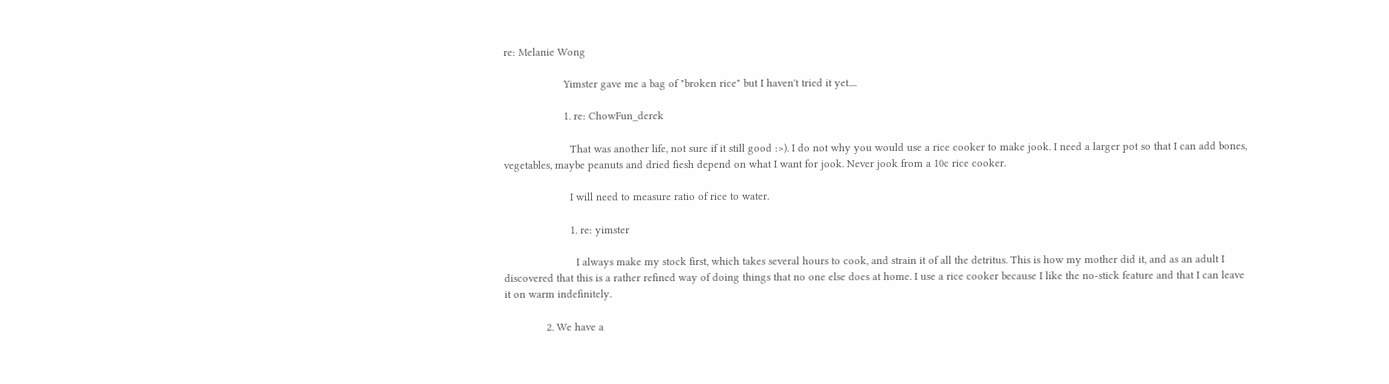re: Melanie Wong

                    Yimster gave me a bag of "broken rice" but I haven't tried it yet....

                    1. re: ChowFun_derek

                      That was another life, not sure if it still good :>). I do not why you would use a rice cooker to make jook. I need a larger pot so that I can add bones, vegetables, maybe peanuts and dried fiesh depend on what I want for jook. Never jook from a 10c rice cooker.

                      I will need to measure ratio of rice to water.

                      1. re: yimster

                        I always make my stock first, which takes several hours to cook, and strain it of all the detritus. This is how my mother did it, and as an adult I discovered that this is a rather refined way of doing things that no one else does at home. I use a rice cooker because I like the no-stick feature and that I can leave it on warm indefinitely.

              2. We have a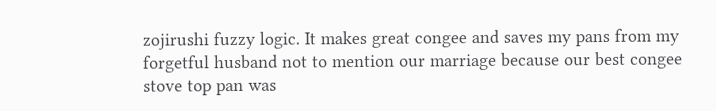zojirushi fuzzy logic. It makes great congee and saves my pans from my forgetful husband not to mention our marriage because our best congee stove top pan was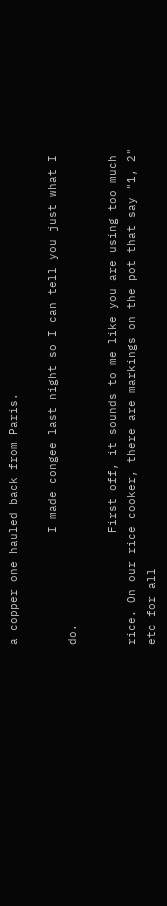a copper one hauled back from Paris.

                I made congee last night so I can tell you just what I do.

                First off, it sounds to me like you are using too much rice. On our rice cooker, there are markings on the pot that say "1, 2" etc for all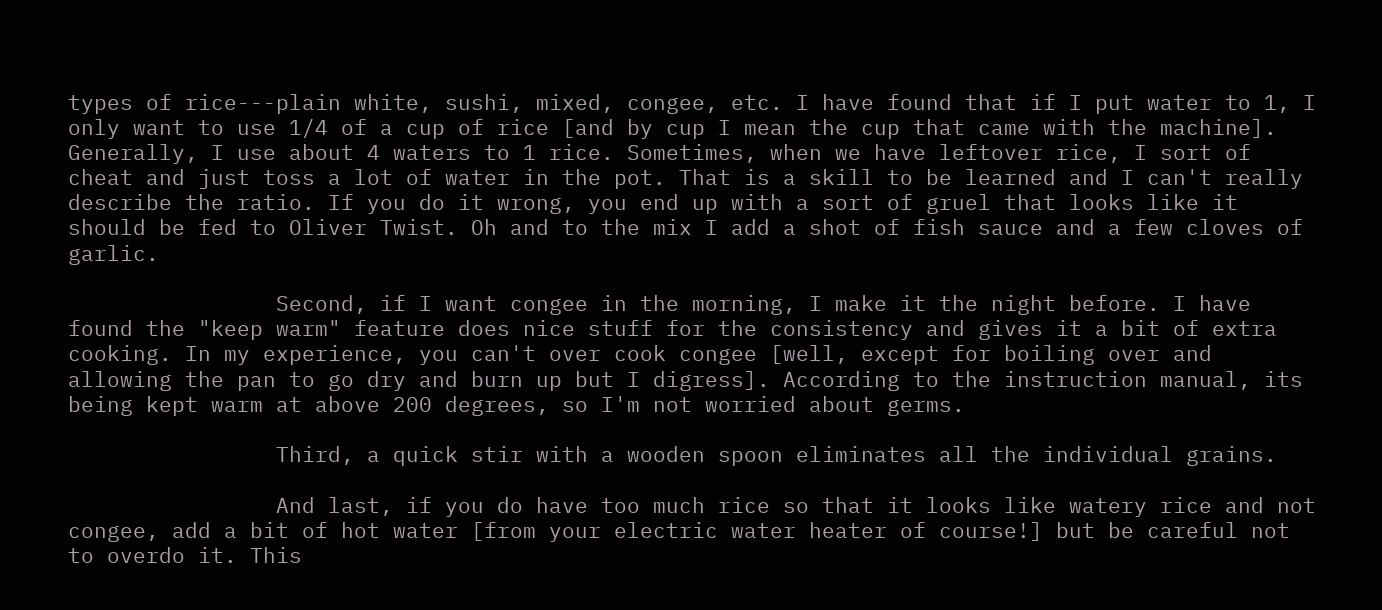types of rice---plain white, sushi, mixed, congee, etc. I have found that if I put water to 1, I only want to use 1/4 of a cup of rice [and by cup I mean the cup that came with the machine]. Generally, I use about 4 waters to 1 rice. Sometimes, when we have leftover rice, I sort of cheat and just toss a lot of water in the pot. That is a skill to be learned and I can't really describe the ratio. If you do it wrong, you end up with a sort of gruel that looks like it should be fed to Oliver Twist. Oh and to the mix I add a shot of fish sauce and a few cloves of garlic.

                Second, if I want congee in the morning, I make it the night before. I have found the "keep warm" feature does nice stuff for the consistency and gives it a bit of extra cooking. In my experience, you can't over cook congee [well, except for boiling over and allowing the pan to go dry and burn up but I digress]. According to the instruction manual, its being kept warm at above 200 degrees, so I'm not worried about germs.

                Third, a quick stir with a wooden spoon eliminates all the individual grains.

                And last, if you do have too much rice so that it looks like watery rice and not congee, add a bit of hot water [from your electric water heater of course!] but be careful not to overdo it. This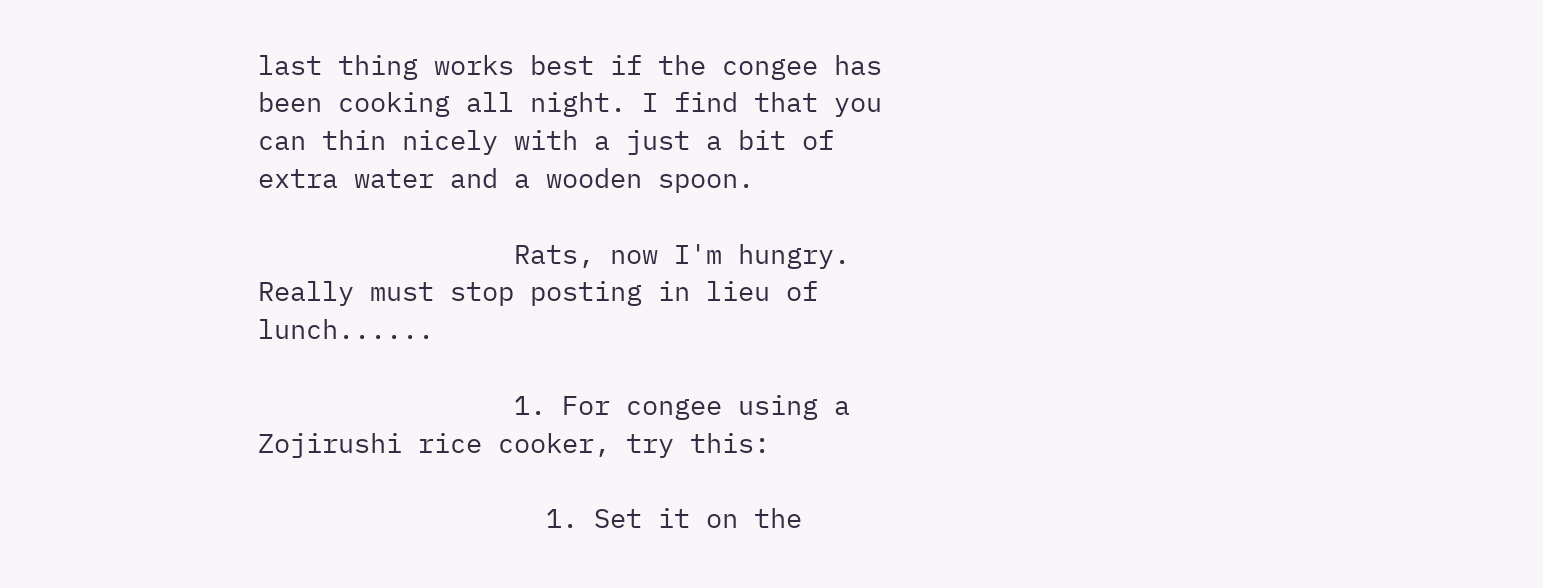last thing works best if the congee has been cooking all night. I find that you can thin nicely with a just a bit of extra water and a wooden spoon.

                Rats, now I'm hungry. Really must stop posting in lieu of lunch......

                1. For congee using a Zojirushi rice cooker, try this:

                  1. Set it on the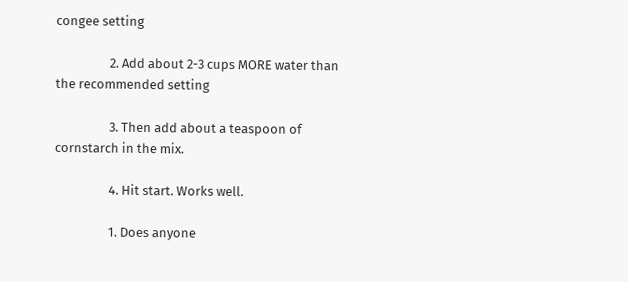congee setting

                  2. Add about 2-3 cups MORE water than the recommended setting

                  3. Then add about a teaspoon of cornstarch in the mix.

                  4. Hit start. Works well.

                  1. Does anyone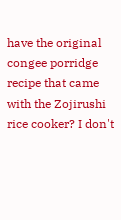have the original congee porridge recipe that came with the Zojirushi rice cooker? I don't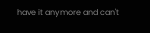have it anymore and can't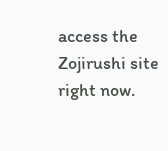access the Zojirushi site right now.